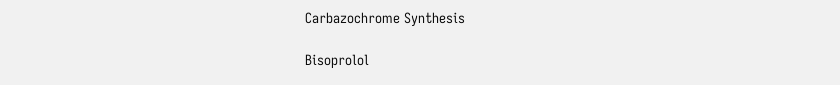Carbazochrome Synthesis

Bisoprolol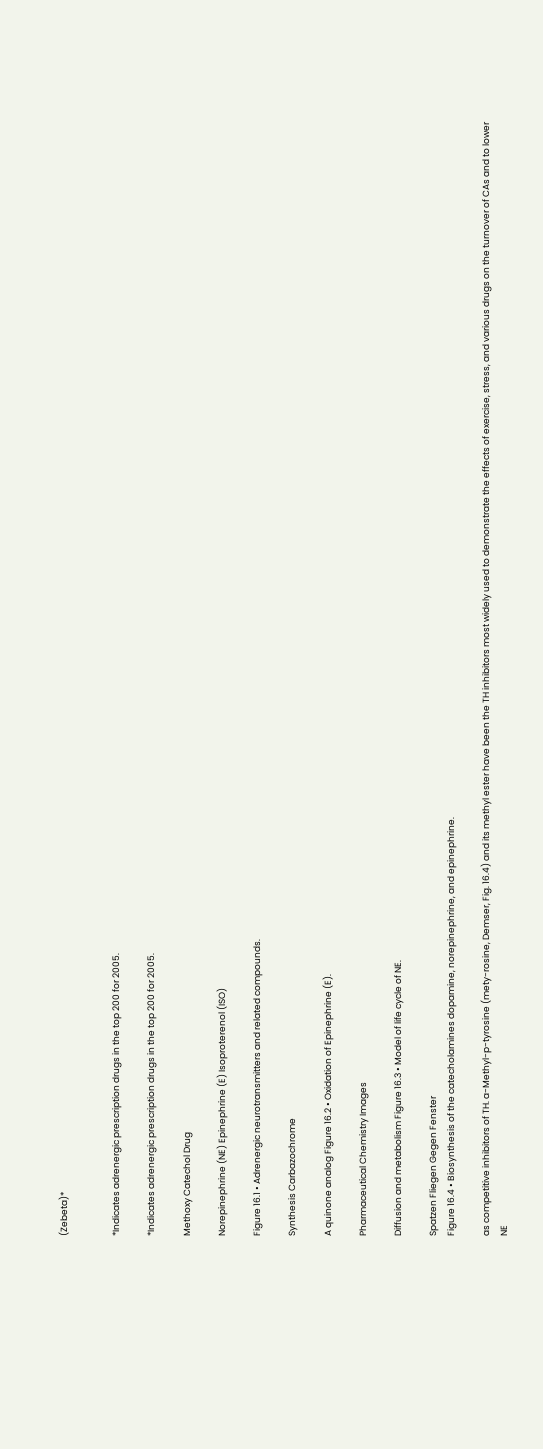(Zebeta)*


*Indicates adrenergic prescription drugs in the top 200 for 2005.

*Indicates adrenergic prescription drugs in the top 200 for 2005.

Methoxy Catechol Drug

Norepinephrine (NE) Epinephrine (E) Isoproterenol (ISO)

Figure 16.1 • Adrenergic neurotransmitters and related compounds.

Synthesis Carbazochrome

A quinone analog Figure 16.2 • Oxidation of Epinephrine (E).

Pharmaceutical Chemistry Images

Diffusion and metabolism Figure 16.3 • Model of life cycle of NE.

Spatzen Fliegen Gegen Fenster
Figure 16.4 • Biosynthesis of the catecholamines dopamine, norepinephrine, and epinephrine.

as competitive inhibitors of TH. a-Methyl-p-tyrosine (mety-rosine, Demser, Fig. 16.4) and its methyl ester have been the TH inhibitors most widely used to demonstrate the effects of exercise, stress, and various drugs on the turnover of CAs and to lower NE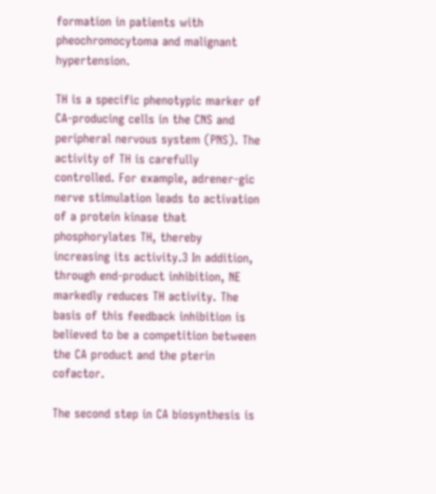formation in patients with pheochromocytoma and malignant hypertension.

TH is a specific phenotypic marker of CA-producing cells in the CNS and peripheral nervous system (PNS). The activity of TH is carefully controlled. For example, adrener-gic nerve stimulation leads to activation of a protein kinase that phosphorylates TH, thereby increasing its activity.3 In addition, through end-product inhibition, NE markedly reduces TH activity. The basis of this feedback inhibition is believed to be a competition between the CA product and the pterin cofactor.

The second step in CA biosynthesis is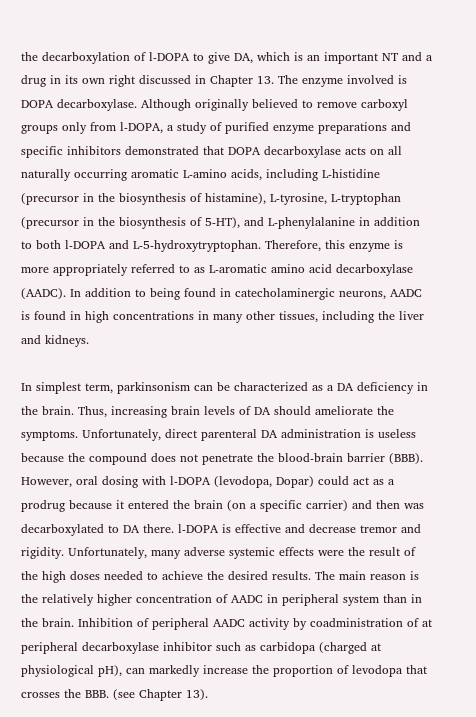the decarboxylation of l-DOPA to give DA, which is an important NT and a drug in its own right discussed in Chapter 13. The enzyme involved is DOPA decarboxylase. Although originally believed to remove carboxyl groups only from l-DOPA, a study of purified enzyme preparations and specific inhibitors demonstrated that DOPA decarboxylase acts on all naturally occurring aromatic L-amino acids, including L-histidine (precursor in the biosynthesis of histamine), L-tyrosine, L-tryptophan (precursor in the biosynthesis of 5-HT), and L-phenylalanine in addition to both l-DOPA and L-5-hydroxytryptophan. Therefore, this enzyme is more appropriately referred to as L-aromatic amino acid decarboxylase (AADC). In addition to being found in catecholaminergic neurons, AADC is found in high concentrations in many other tissues, including the liver and kidneys.

In simplest term, parkinsonism can be characterized as a DA deficiency in the brain. Thus, increasing brain levels of DA should ameliorate the symptoms. Unfortunately, direct parenteral DA administration is useless because the compound does not penetrate the blood-brain barrier (BBB). However, oral dosing with l-DOPA (levodopa, Dopar) could act as a prodrug because it entered the brain (on a specific carrier) and then was decarboxylated to DA there. l-DOPA is effective and decrease tremor and rigidity. Unfortunately, many adverse systemic effects were the result of the high doses needed to achieve the desired results. The main reason is the relatively higher concentration of AADC in peripheral system than in the brain. Inhibition of peripheral AADC activity by coadministration of at peripheral decarboxylase inhibitor such as carbidopa (charged at physiological pH), can markedly increase the proportion of levodopa that crosses the BBB. (see Chapter 13).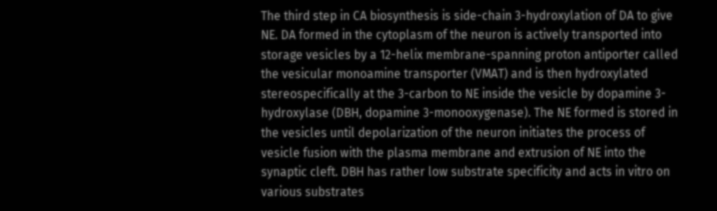The third step in CA biosynthesis is side-chain 3-hydroxylation of DA to give NE. DA formed in the cytoplasm of the neuron is actively transported into storage vesicles by a 12-helix membrane-spanning proton antiporter called the vesicular monoamine transporter (VMAT) and is then hydroxylated stereospecifically at the 3-carbon to NE inside the vesicle by dopamine 3-hydroxylase (DBH, dopamine 3-monooxygenase). The NE formed is stored in the vesicles until depolarization of the neuron initiates the process of vesicle fusion with the plasma membrane and extrusion of NE into the synaptic cleft. DBH has rather low substrate specificity and acts in vitro on various substrates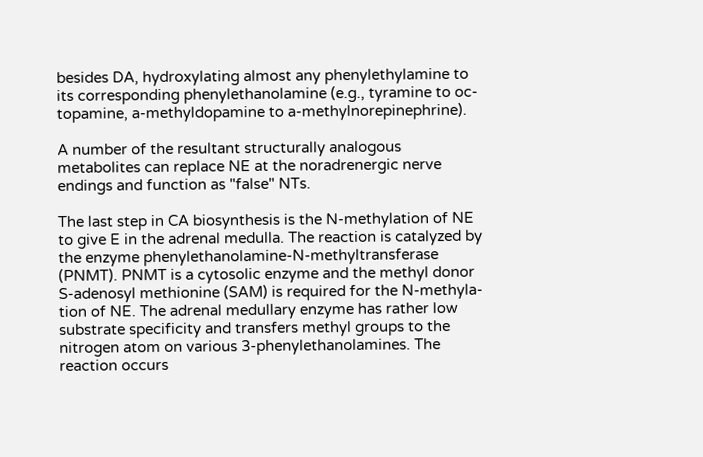besides DA, hydroxylating almost any phenylethylamine to its corresponding phenylethanolamine (e.g., tyramine to oc-topamine, a-methyldopamine to a-methylnorepinephrine).

A number of the resultant structurally analogous metabolites can replace NE at the noradrenergic nerve endings and function as "false" NTs.

The last step in CA biosynthesis is the N-methylation of NE to give E in the adrenal medulla. The reaction is catalyzed by the enzyme phenylethanolamine-N-methyltransferase (PNMT). PNMT is a cytosolic enzyme and the methyl donor S-adenosyl methionine (SAM) is required for the N-methyla-tion of NE. The adrenal medullary enzyme has rather low substrate specificity and transfers methyl groups to the nitrogen atom on various 3-phenylethanolamines. The reaction occurs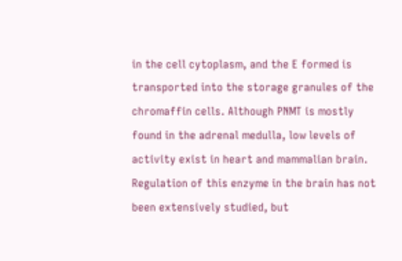in the cell cytoplasm, and the E formed is transported into the storage granules of the chromaffin cells. Although PNMT is mostly found in the adrenal medulla, low levels of activity exist in heart and mammalian brain. Regulation of this enzyme in the brain has not been extensively studied, but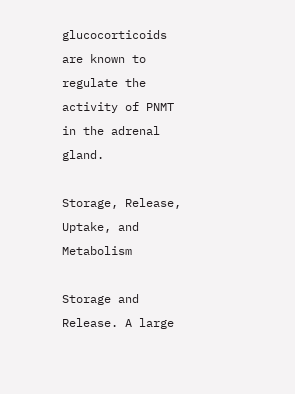glucocorticoids are known to regulate the activity of PNMT in the adrenal gland.

Storage, Release, Uptake, and Metabolism

Storage and Release. A large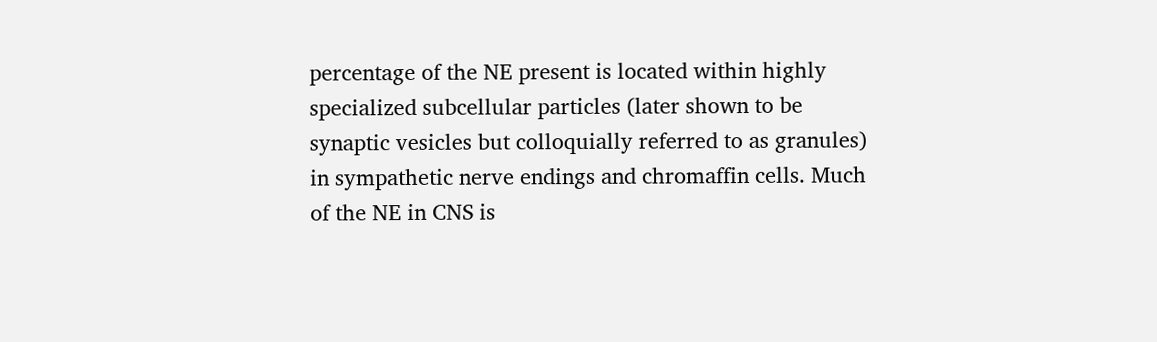percentage of the NE present is located within highly specialized subcellular particles (later shown to be synaptic vesicles but colloquially referred to as granules) in sympathetic nerve endings and chromaffin cells. Much of the NE in CNS is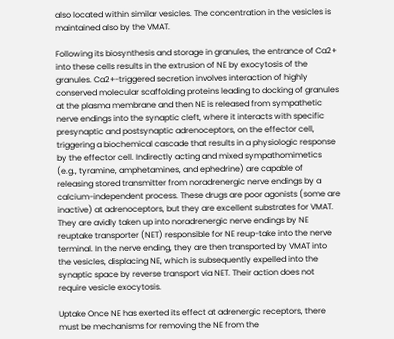also located within similar vesicles. The concentration in the vesicles is maintained also by the VMAT.

Following its biosynthesis and storage in granules, the entrance of Ca2+ into these cells results in the extrusion of NE by exocytosis of the granules. Ca2+-triggered secretion involves interaction of highly conserved molecular scaffolding proteins leading to docking of granules at the plasma membrane and then NE is released from sympathetic nerve endings into the synaptic cleft, where it interacts with specific presynaptic and postsynaptic adrenoceptors, on the effector cell, triggering a biochemical cascade that results in a physiologic response by the effector cell. Indirectly acting and mixed sympathomimetics (e.g., tyramine, amphetamines, and ephedrine) are capable of releasing stored transmitter from noradrenergic nerve endings by a calcium-independent process. These drugs are poor agonists (some are inactive) at adrenoceptors, but they are excellent substrates for VMAT. They are avidly taken up into noradrenergic nerve endings by NE reuptake transporter (NET) responsible for NE reup-take into the nerve terminal. In the nerve ending, they are then transported by VMAT into the vesicles, displacing NE, which is subsequently expelled into the synaptic space by reverse transport via NET. Their action does not require vesicle exocytosis.

Uptake Once NE has exerted its effect at adrenergic receptors, there must be mechanisms for removing the NE from the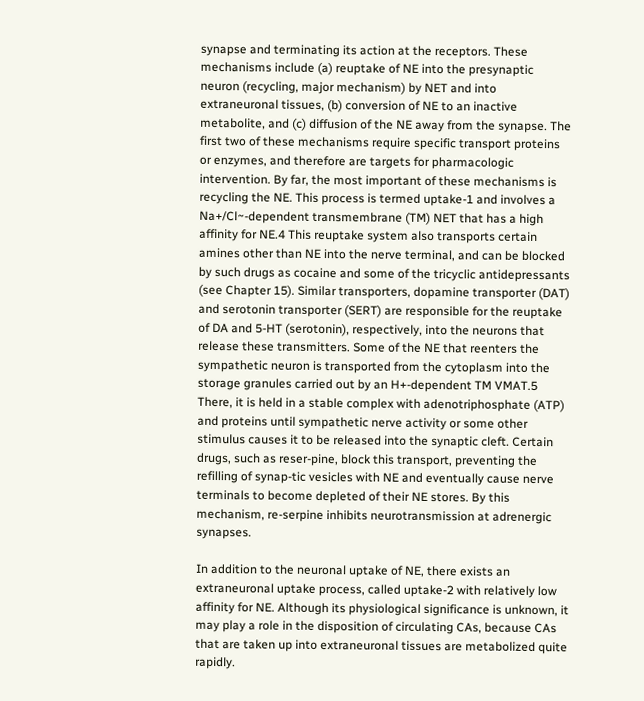synapse and terminating its action at the receptors. These mechanisms include (a) reuptake of NE into the presynaptic neuron (recycling, major mechanism) by NET and into extraneuronal tissues, (b) conversion of NE to an inactive metabolite, and (c) diffusion of the NE away from the synapse. The first two of these mechanisms require specific transport proteins or enzymes, and therefore are targets for pharmacologic intervention. By far, the most important of these mechanisms is recycling the NE. This process is termed uptake-1 and involves a Na+/Cl~-dependent transmembrane (TM) NET that has a high affinity for NE.4 This reuptake system also transports certain amines other than NE into the nerve terminal, and can be blocked by such drugs as cocaine and some of the tricyclic antidepressants (see Chapter 15). Similar transporters, dopamine transporter (DAT) and serotonin transporter (SERT) are responsible for the reuptake of DA and 5-HT (serotonin), respectively, into the neurons that release these transmitters. Some of the NE that reenters the sympathetic neuron is transported from the cytoplasm into the storage granules carried out by an H+-dependent TM VMAT.5 There, it is held in a stable complex with adenotriphosphate (ATP) and proteins until sympathetic nerve activity or some other stimulus causes it to be released into the synaptic cleft. Certain drugs, such as reser-pine, block this transport, preventing the refilling of synap-tic vesicles with NE and eventually cause nerve terminals to become depleted of their NE stores. By this mechanism, re-serpine inhibits neurotransmission at adrenergic synapses.

In addition to the neuronal uptake of NE, there exists an extraneuronal uptake process, called uptake-2 with relatively low affinity for NE. Although its physiological significance is unknown, it may play a role in the disposition of circulating CAs, because CAs that are taken up into extraneuronal tissues are metabolized quite rapidly.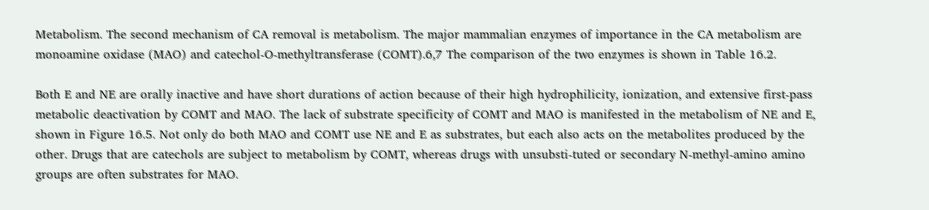Metabolism. The second mechanism of CA removal is metabolism. The major mammalian enzymes of importance in the CA metabolism are monoamine oxidase (MAO) and catechol-O-methyltransferase (COMT).6,7 The comparison of the two enzymes is shown in Table 16.2.

Both E and NE are orally inactive and have short durations of action because of their high hydrophilicity, ionization, and extensive first-pass metabolic deactivation by COMT and MAO. The lack of substrate specificity of COMT and MAO is manifested in the metabolism of NE and E, shown in Figure 16.5. Not only do both MAO and COMT use NE and E as substrates, but each also acts on the metabolites produced by the other. Drugs that are catechols are subject to metabolism by COMT, whereas drugs with unsubsti-tuted or secondary N-methyl-amino amino groups are often substrates for MAO.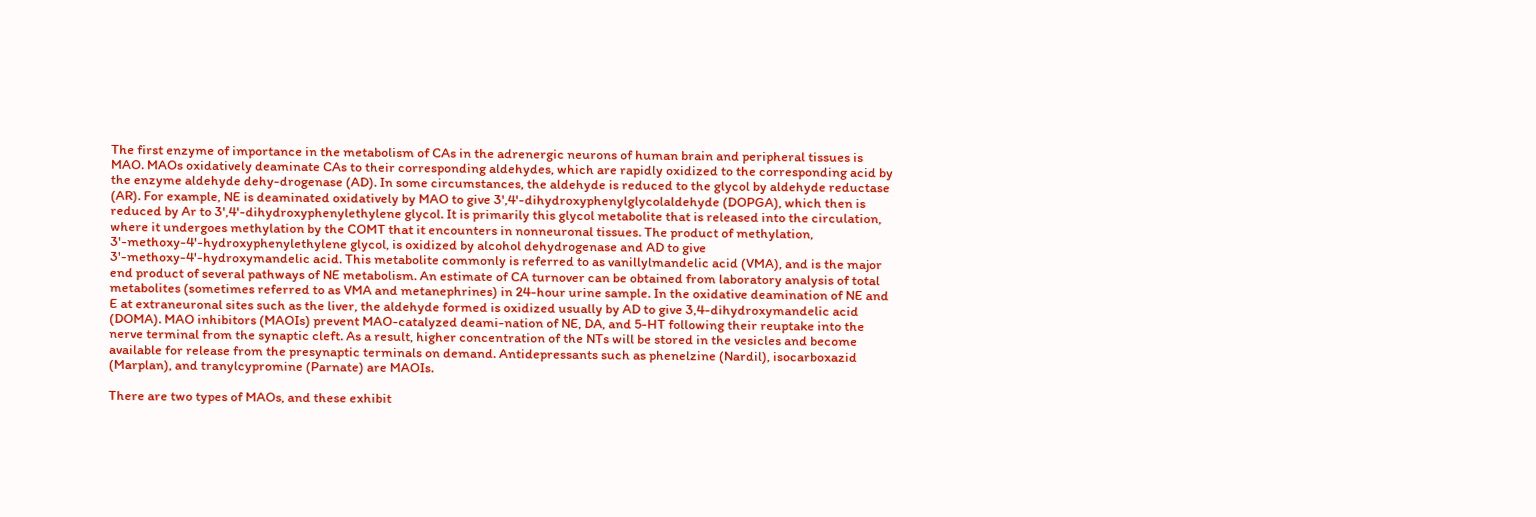The first enzyme of importance in the metabolism of CAs in the adrenergic neurons of human brain and peripheral tissues is MAO. MAOs oxidatively deaminate CAs to their corresponding aldehydes, which are rapidly oxidized to the corresponding acid by the enzyme aldehyde dehy-drogenase (AD). In some circumstances, the aldehyde is reduced to the glycol by aldehyde reductase (AR). For example, NE is deaminated oxidatively by MAO to give 3',4'-dihydroxyphenylglycolaldehyde (DOPGA), which then is reduced by Ar to 3',4'-dihydroxyphenylethylene glycol. It is primarily this glycol metabolite that is released into the circulation, where it undergoes methylation by the COMT that it encounters in nonneuronal tissues. The product of methylation, 3'-methoxy-4'-hydroxyphenylethylene glycol, is oxidized by alcohol dehydrogenase and AD to give 3'-methoxy-4'-hydroxymandelic acid. This metabolite commonly is referred to as vanillylmandelic acid (VMA), and is the major end product of several pathways of NE metabolism. An estimate of CA turnover can be obtained from laboratory analysis of total metabolites (sometimes referred to as VMA and metanephrines) in 24-hour urine sample. In the oxidative deamination of NE and E at extraneuronal sites such as the liver, the aldehyde formed is oxidized usually by AD to give 3,4-dihydroxymandelic acid (DOMA). MAO inhibitors (MAOIs) prevent MAO-catalyzed deami-nation of NE, DA, and 5-HT following their reuptake into the nerve terminal from the synaptic cleft. As a result, higher concentration of the NTs will be stored in the vesicles and become available for release from the presynaptic terminals on demand. Antidepressants such as phenelzine (Nardil), isocarboxazid (Marplan), and tranylcypromine (Parnate) are MAOIs.

There are two types of MAOs, and these exhibit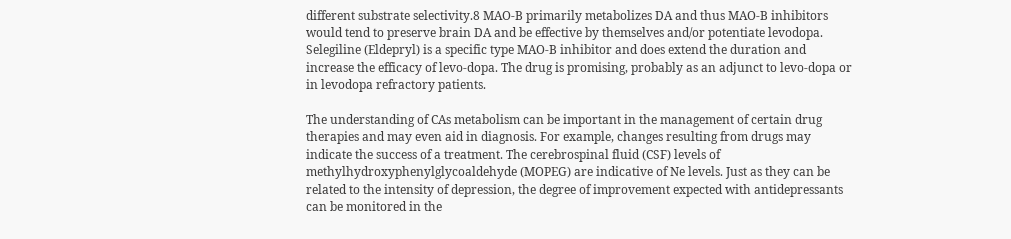different substrate selectivity.8 MAO-B primarily metabolizes DA and thus MAO-B inhibitors would tend to preserve brain DA and be effective by themselves and/or potentiate levodopa. Selegiline (Eldepryl) is a specific type MAO-B inhibitor and does extend the duration and increase the efficacy of levo-dopa. The drug is promising, probably as an adjunct to levo-dopa or in levodopa refractory patients.

The understanding of CAs metabolism can be important in the management of certain drug therapies and may even aid in diagnosis. For example, changes resulting from drugs may indicate the success of a treatment. The cerebrospinal fluid (CSF) levels of methylhydroxyphenylglycoaldehyde (MOPEG) are indicative of Ne levels. Just as they can be related to the intensity of depression, the degree of improvement expected with antidepressants can be monitored in the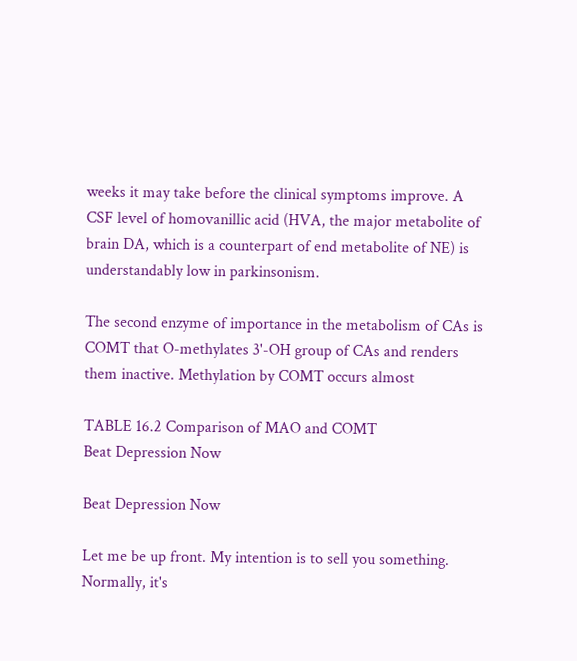weeks it may take before the clinical symptoms improve. A CSF level of homovanillic acid (HVA, the major metabolite of brain DA, which is a counterpart of end metabolite of NE) is understandably low in parkinsonism.

The second enzyme of importance in the metabolism of CAs is COMT that O-methylates 3'-OH group of CAs and renders them inactive. Methylation by COMT occurs almost

TABLE 16.2 Comparison of MAO and COMT
Beat Depression Now

Beat Depression Now

Let me be up front. My intention is to sell you something. Normally, it's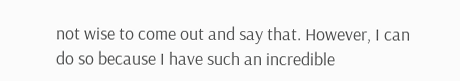not wise to come out and say that. However, I can do so because I have such an incredible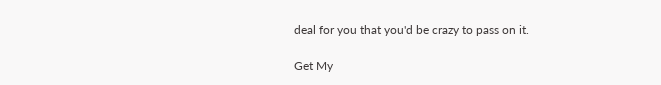deal for you that you'd be crazy to pass on it.

Get My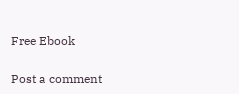Free Ebook

Post a comment